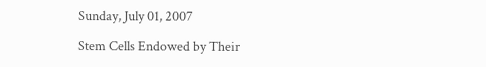Sunday, July 01, 2007

Stem Cells Endowed by Their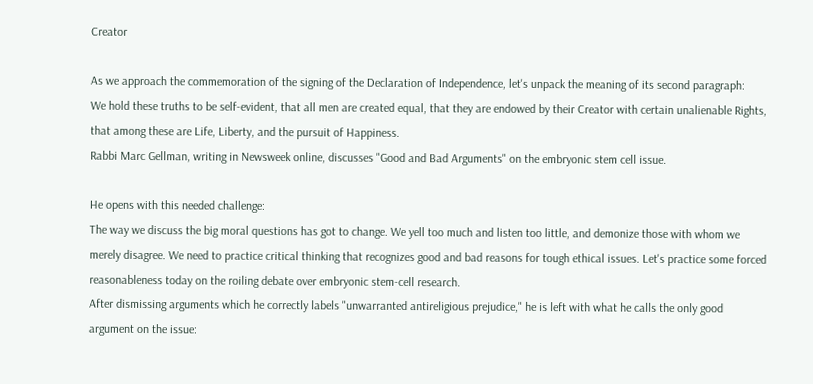Creator

As we approach the commemoration of the signing of the Declaration of Independence, let's unpack the meaning of its second paragraph:
We hold these truths to be self-evident, that all men are created equal, that they are endowed by their Creator with certain unalienable Rights, that among these are Life, Liberty, and the pursuit of Happiness.
Rabbi Marc Gellman, writing in Newsweek online, discusses "Good and Bad Arguments" on the embryonic stem cell issue.

He opens with this needed challenge:
The way we discuss the big moral questions has got to change. We yell too much and listen too little, and demonize those with whom we merely disagree. We need to practice critical thinking that recognizes good and bad reasons for tough ethical issues. Let's practice some forced reasonableness today on the roiling debate over embryonic stem-cell research.
After dismissing arguments which he correctly labels "unwarranted antireligious prejudice," he is left with what he calls the only good argument on the issue: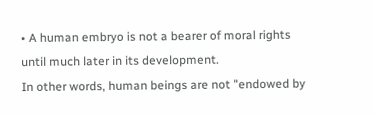• A human embryo is not a bearer of moral rights until much later in its development.
In other words, human beings are not "endowed by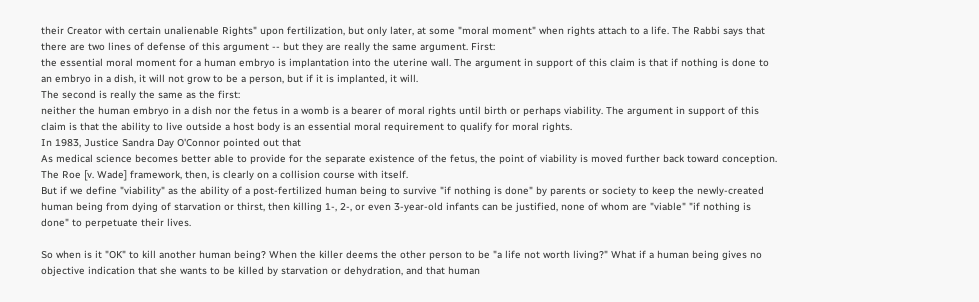their Creator with certain unalienable Rights" upon fertilization, but only later, at some "moral moment" when rights attach to a life. The Rabbi says that there are two lines of defense of this argument -- but they are really the same argument. First:
the essential moral moment for a human embryo is implantation into the uterine wall. The argument in support of this claim is that if nothing is done to an embryo in a dish, it will not grow to be a person, but if it is implanted, it will.
The second is really the same as the first:
neither the human embryo in a dish nor the fetus in a womb is a bearer of moral rights until birth or perhaps viability. The argument in support of this claim is that the ability to live outside a host body is an essential moral requirement to qualify for moral rights.
In 1983, Justice Sandra Day O'Connor pointed out that
As medical science becomes better able to provide for the separate existence of the fetus, the point of viability is moved further back toward conception. The Roe [v. Wade] framework, then, is clearly on a collision course with itself.
But if we define "viability" as the ability of a post-fertilized human being to survive "if nothing is done" by parents or society to keep the newly-created human being from dying of starvation or thirst, then killing 1-, 2-, or even 3-year-old infants can be justified, none of whom are "viable" "if nothing is done" to perpetuate their lives.

So when is it "OK" to kill another human being? When the killer deems the other person to be "a life not worth living?" What if a human being gives no objective indication that she wants to be killed by starvation or dehydration, and that human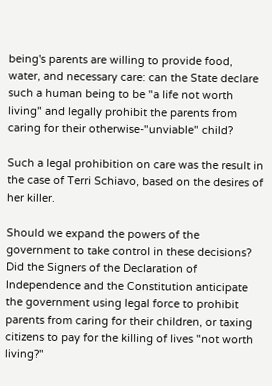being's parents are willing to provide food, water, and necessary care: can the State declare such a human being to be "a life not worth living" and legally prohibit the parents from caring for their otherwise-"unviable" child?

Such a legal prohibition on care was the result in the case of Terri Schiavo, based on the desires of her killer.

Should we expand the powers of the government to take control in these decisions? Did the Signers of the Declaration of Independence and the Constitution anticipate the government using legal force to prohibit parents from caring for their children, or taxing citizens to pay for the killing of lives "not worth living?"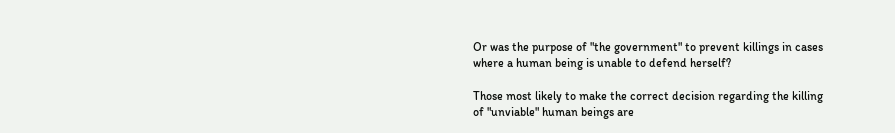Or was the purpose of "the government" to prevent killings in cases where a human being is unable to defend herself?

Those most likely to make the correct decision regarding the killing of "unviable" human beings are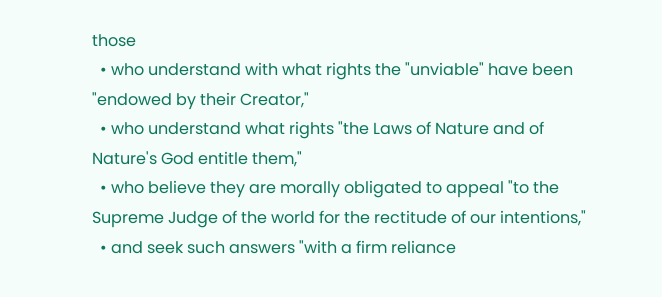those
  • who understand with what rights the "unviable" have been "endowed by their Creator,"
  • who understand what rights "the Laws of Nature and of Nature's God entitle them,"
  • who believe they are morally obligated to appeal "to the Supreme Judge of the world for the rectitude of our intentions,"
  • and seek such answers "with a firm reliance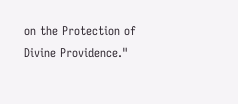on the Protection of Divine Providence."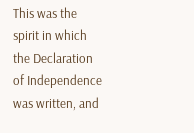This was the spirit in which the Declaration of Independence was written, and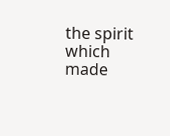the spirit which made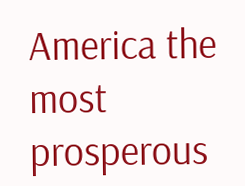America the most prosperous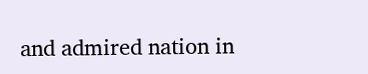and admired nation in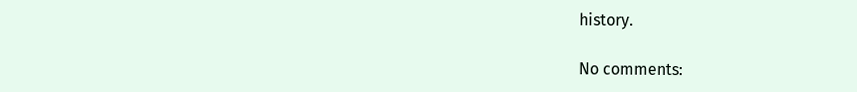history.

No comments: